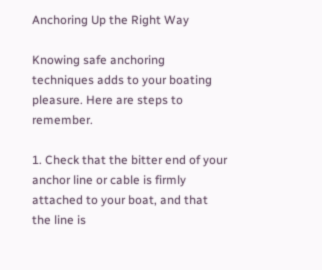Anchoring Up the Right Way

Knowing safe anchoring techniques adds to your boating pleasure. Here are steps to remember.

1. Check that the bitter end of your anchor line or cable is firmly attached to your boat, and that the line is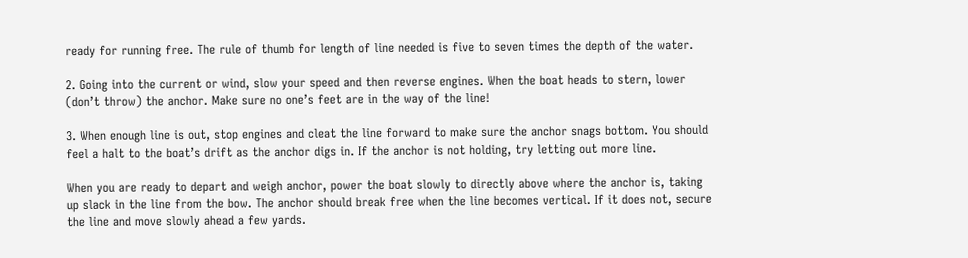ready for running free. The rule of thumb for length of line needed is five to seven times the depth of the water.

2. Going into the current or wind, slow your speed and then reverse engines. When the boat heads to stern, lower (don’t throw) the anchor. Make sure no one’s feet are in the way of the line!

3. When enough line is out, stop engines and cleat the line forward to make sure the anchor snags bottom. You should feel a halt to the boat’s drift as the anchor digs in. If the anchor is not holding, try letting out more line.

When you are ready to depart and weigh anchor, power the boat slowly to directly above where the anchor is, taking up slack in the line from the bow. The anchor should break free when the line becomes vertical. If it does not, secure the line and move slowly ahead a few yards.